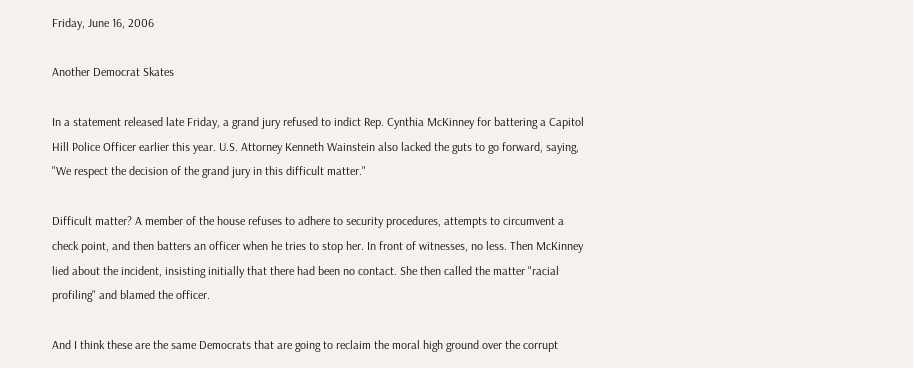Friday, June 16, 2006

Another Democrat Skates

In a statement released late Friday, a grand jury refused to indict Rep. Cynthia McKinney for battering a Capitol Hill Police Officer earlier this year. U.S. Attorney Kenneth Wainstein also lacked the guts to go forward, saying, "We respect the decision of the grand jury in this difficult matter."

Difficult matter? A member of the house refuses to adhere to security procedures, attempts to circumvent a check point, and then batters an officer when he tries to stop her. In front of witnesses, no less. Then McKinney lied about the incident, insisting initially that there had been no contact. She then called the matter "racial profiling" and blamed the officer.

And I think these are the same Democrats that are going to reclaim the moral high ground over the corrupt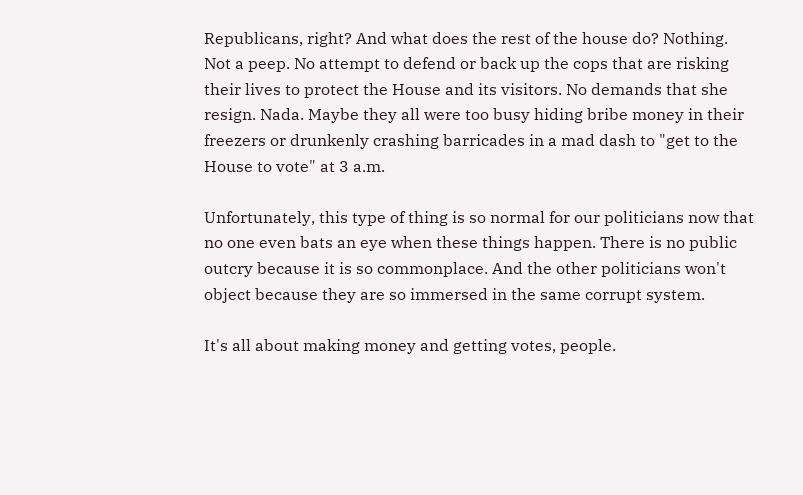Republicans, right? And what does the rest of the house do? Nothing. Not a peep. No attempt to defend or back up the cops that are risking their lives to protect the House and its visitors. No demands that she resign. Nada. Maybe they all were too busy hiding bribe money in their freezers or drunkenly crashing barricades in a mad dash to "get to the House to vote" at 3 a.m.

Unfortunately, this type of thing is so normal for our politicians now that no one even bats an eye when these things happen. There is no public outcry because it is so commonplace. And the other politicians won't object because they are so immersed in the same corrupt system.

It's all about making money and getting votes, people.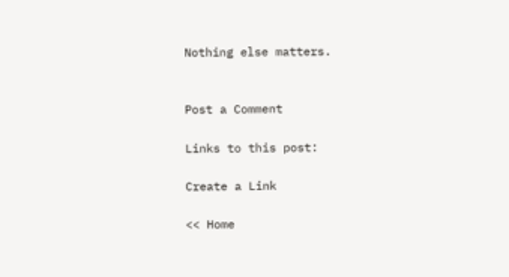Nothing else matters.


Post a Comment

Links to this post:

Create a Link

<< Home